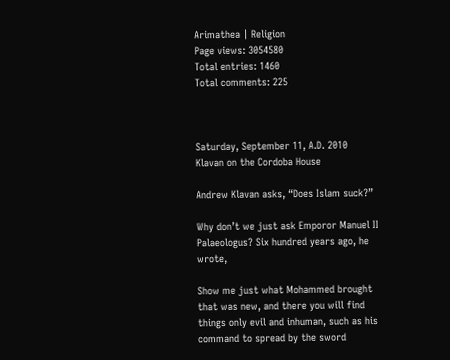Arimathea | Religion
Page views: 3054580
Total entries: 1460
Total comments: 225



Saturday, September 11, A.D. 2010
Klavan on the Cordoba House

Andrew Klavan asks, “Does Islam suck?”

Why don’t we just ask Emporor Manuel II Palaeologus? Six hundred years ago, he wrote,

Show me just what Mohammed brought that was new, and there you will find things only evil and inhuman, such as his command to spread by the sword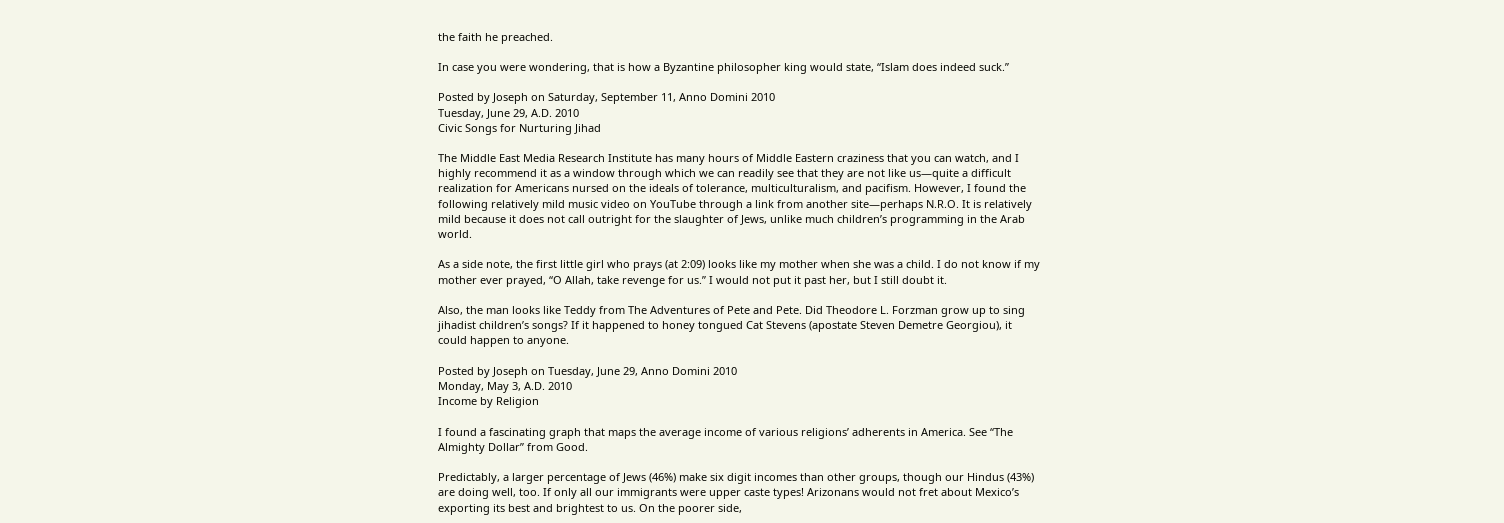the faith he preached.

In case you were wondering, that is how a Byzantine philosopher king would state, “Islam does indeed suck.”

Posted by Joseph on Saturday, September 11, Anno Domini 2010
Tuesday, June 29, A.D. 2010
Civic Songs for Nurturing Jihad

The Middle East Media Research Institute has many hours of Middle Eastern craziness that you can watch, and I highly recommend it as a window through which we can readily see that they are not like us—quite a difficult realization for Americans nursed on the ideals of tolerance, multiculturalism, and pacifism. However, I found the following relatively mild music video on YouTube through a link from another site—perhaps N.R.O. It is relatively mild because it does not call outright for the slaughter of Jews, unlike much children’s programming in the Arab world.

As a side note, the first little girl who prays (at 2:09) looks like my mother when she was a child. I do not know if my mother ever prayed, “O Allah, take revenge for us.” I would not put it past her, but I still doubt it.

Also, the man looks like Teddy from The Adventures of Pete and Pete. Did Theodore L. Forzman grow up to sing jihadist children’s songs? If it happened to honey tongued Cat Stevens (apostate Steven Demetre Georgiou), it could happen to anyone.

Posted by Joseph on Tuesday, June 29, Anno Domini 2010
Monday, May 3, A.D. 2010
Income by Religion

I found a fascinating graph that maps the average income of various religions’ adherents in America. See “The Almighty Dollar” from Good.

Predictably, a larger percentage of Jews (46%) make six digit incomes than other groups, though our Hindus (43%) are doing well, too. If only all our immigrants were upper caste types! Arizonans would not fret about Mexico’s exporting its best and brightest to us. On the poorer side,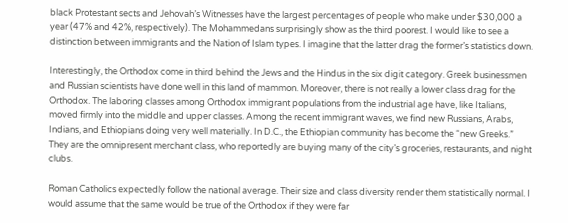black Protestant sects and Jehovah’s Witnesses have the largest percentages of people who make under $30,000 a year (47% and 42%, respectively). The Mohammedans surprisingly show as the third poorest. I would like to see a distinction between immigrants and the Nation of Islam types. I imagine that the latter drag the former’s statistics down.

Interestingly, the Orthodox come in third behind the Jews and the Hindus in the six digit category. Greek businessmen and Russian scientists have done well in this land of mammon. Moreover, there is not really a lower class drag for the Orthodox. The laboring classes among Orthodox immigrant populations from the industrial age have, like Italians, moved firmly into the middle and upper classes. Among the recent immigrant waves, we find new Russians, Arabs, Indians, and Ethiopians doing very well materially. In D.C., the Ethiopian community has become the “new Greeks.” They are the omnipresent merchant class, who reportedly are buying many of the city’s groceries, restaurants, and night clubs.

Roman Catholics expectedly follow the national average. Their size and class diversity render them statistically normal. I would assume that the same would be true of the Orthodox if they were far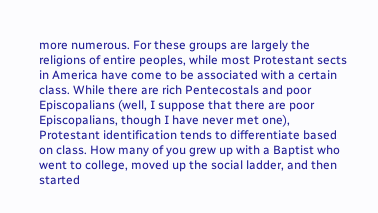more numerous. For these groups are largely the religions of entire peoples, while most Protestant sects in America have come to be associated with a certain class. While there are rich Pentecostals and poor Episcopalians (well, I suppose that there are poor Episcopalians, though I have never met one), Protestant identification tends to differentiate based on class. How many of you grew up with a Baptist who went to college, moved up the social ladder, and then started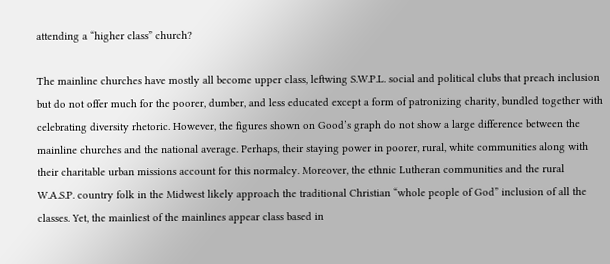attending a “higher class” church?

The mainline churches have mostly all become upper class, leftwing S.W.P.L. social and political clubs that preach inclusion but do not offer much for the poorer, dumber, and less educated except a form of patronizing charity, bundled together with celebrating diversity rhetoric. However, the figures shown on Good’s graph do not show a large difference between the mainline churches and the national average. Perhaps, their staying power in poorer, rural, white communities along with their charitable urban missions account for this normalcy. Moreover, the ethnic Lutheran communities and the rural W.A.S.P. country folk in the Midwest likely approach the traditional Christian “whole people of God” inclusion of all the classes. Yet, the mainliest of the mainlines appear class based in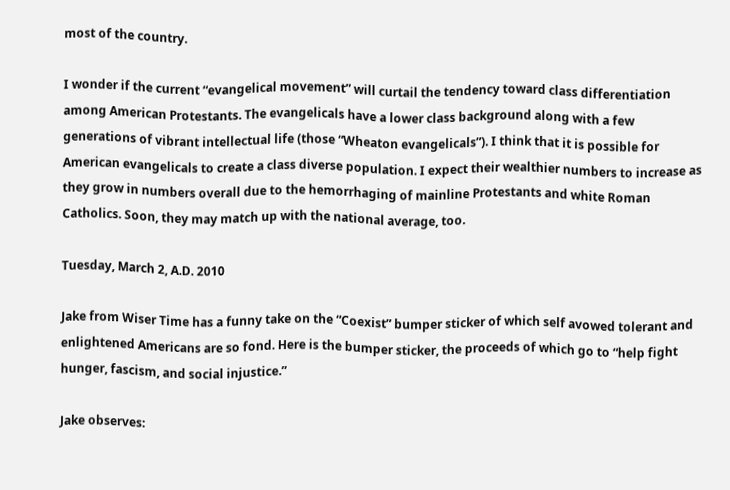most of the country.

I wonder if the current “evangelical movement” will curtail the tendency toward class differentiation among American Protestants. The evangelicals have a lower class background along with a few generations of vibrant intellectual life (those “Wheaton evangelicals”). I think that it is possible for American evangelicals to create a class diverse population. I expect their wealthier numbers to increase as they grow in numbers overall due to the hemorrhaging of mainline Protestants and white Roman Catholics. Soon, they may match up with the national average, too.

Tuesday, March 2, A.D. 2010

Jake from Wiser Time has a funny take on the “Coexist” bumper sticker of which self avowed tolerant and enlightened Americans are so fond. Here is the bumper sticker, the proceeds of which go to “help fight hunger, fascism, and social injustice.”

Jake observes: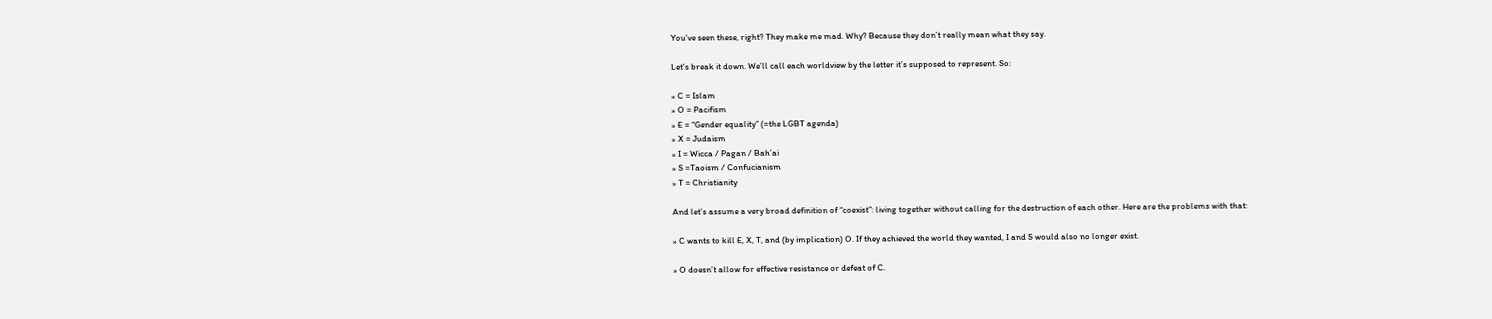You’ve seen these, right? They make me mad. Why? Because they don’t really mean what they say.

Let’s break it down. We’ll call each worldview by the letter it’s supposed to represent. So:

» C = Islam
» O = Pacifism
» E = “Gender equality” (=the LGBT agenda)
» X = Judaism
» I = Wicca / Pagan / Bah’ai
» S =Taoism / Confucianism
» T = Christianity

And let’s assume a very broad definition of “coexist”: living together without calling for the destruction of each other. Here are the problems with that:

» C wants to kill E, X, T, and (by implication) O. If they achieved the world they wanted, I and S would also no longer exist.

» O doesn’t allow for effective resistance or defeat of C.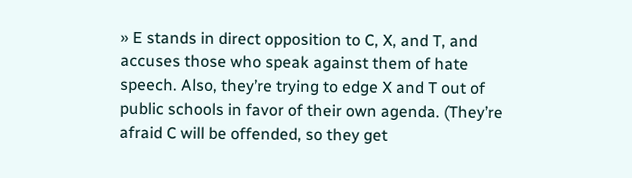» E stands in direct opposition to C, X, and T, and accuses those who speak against them of hate speech. Also, they’re trying to edge X and T out of public schools in favor of their own agenda. (They’re afraid C will be offended, so they get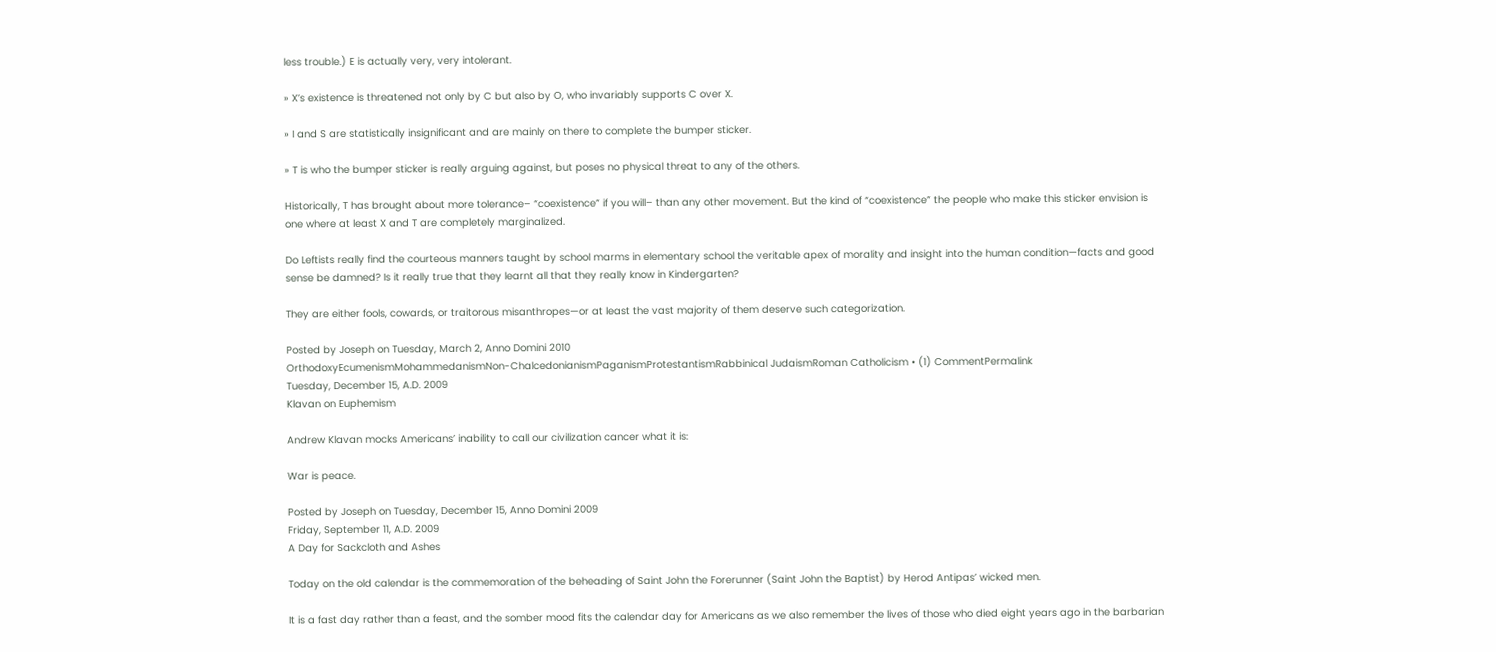less trouble.) E is actually very, very intolerant.

» X’s existence is threatened not only by C but also by O, who invariably supports C over X.

» I and S are statistically insignificant and are mainly on there to complete the bumper sticker.

» T is who the bumper sticker is really arguing against, but poses no physical threat to any of the others.

Historically, T has brought about more tolerance– “coexistence” if you will– than any other movement. But the kind of “coexistence” the people who make this sticker envision is one where at least X and T are completely marginalized.

Do Leftists really find the courteous manners taught by school marms in elementary school the veritable apex of morality and insight into the human condition—facts and good sense be damned? Is it really true that they learnt all that they really know in Kindergarten?

They are either fools, cowards, or traitorous misanthropes—or at least the vast majority of them deserve such categorization.

Posted by Joseph on Tuesday, March 2, Anno Domini 2010
OrthodoxyEcumenismMohammedanismNon-ChalcedonianismPaganismProtestantismRabbinical JudaismRoman Catholicism • (1) CommentPermalink
Tuesday, December 15, A.D. 2009
Klavan on Euphemism

Andrew Klavan mocks Americans’ inability to call our civilization cancer what it is:

War is peace.

Posted by Joseph on Tuesday, December 15, Anno Domini 2009
Friday, September 11, A.D. 2009
A Day for Sackcloth and Ashes

Today on the old calendar is the commemoration of the beheading of Saint John the Forerunner (Saint John the Baptist) by Herod Antipas’ wicked men.

It is a fast day rather than a feast, and the somber mood fits the calendar day for Americans as we also remember the lives of those who died eight years ago in the barbarian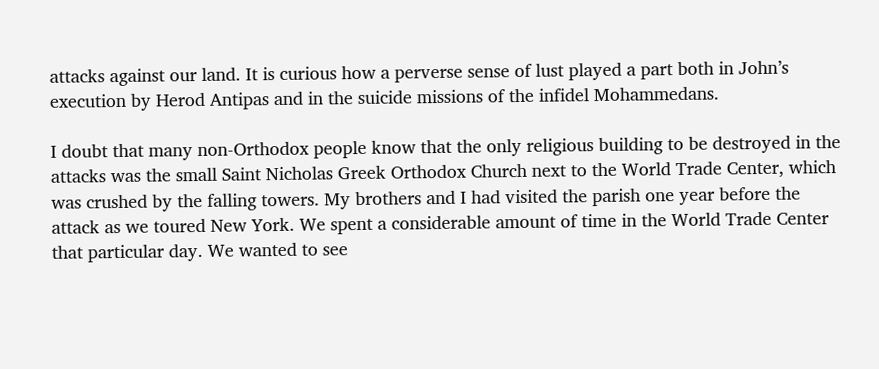attacks against our land. It is curious how a perverse sense of lust played a part both in John’s execution by Herod Antipas and in the suicide missions of the infidel Mohammedans.

I doubt that many non-Orthodox people know that the only religious building to be destroyed in the attacks was the small Saint Nicholas Greek Orthodox Church next to the World Trade Center, which was crushed by the falling towers. My brothers and I had visited the parish one year before the attack as we toured New York. We spent a considerable amount of time in the World Trade Center that particular day. We wanted to see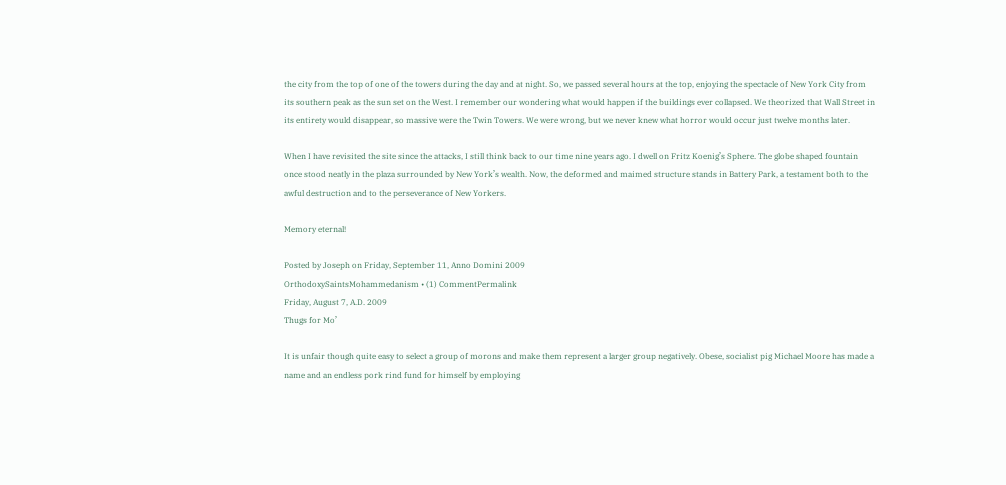the city from the top of one of the towers during the day and at night. So, we passed several hours at the top, enjoying the spectacle of New York City from its southern peak as the sun set on the West. I remember our wondering what would happen if the buildings ever collapsed. We theorized that Wall Street in its entirety would disappear, so massive were the Twin Towers. We were wrong, but we never knew what horror would occur just twelve months later.

When I have revisited the site since the attacks, I still think back to our time nine years ago. I dwell on Fritz Koenig’s Sphere. The globe shaped fountain once stood neatly in the plaza surrounded by New York’s wealth. Now, the deformed and maimed structure stands in Battery Park, a testament both to the awful destruction and to the perseverance of New Yorkers.

Memory eternal!

Posted by Joseph on Friday, September 11, Anno Domini 2009
OrthodoxySaintsMohammedanism • (1) CommentPermalink
Friday, August 7, A.D. 2009
Thugs for Mo’

It is unfair though quite easy to select a group of morons and make them represent a larger group negatively. Obese, socialist pig Michael Moore has made a name and an endless pork rind fund for himself by employing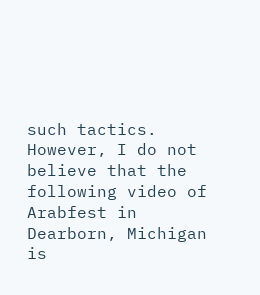such tactics. However, I do not believe that the following video of Arabfest in Dearborn, Michigan is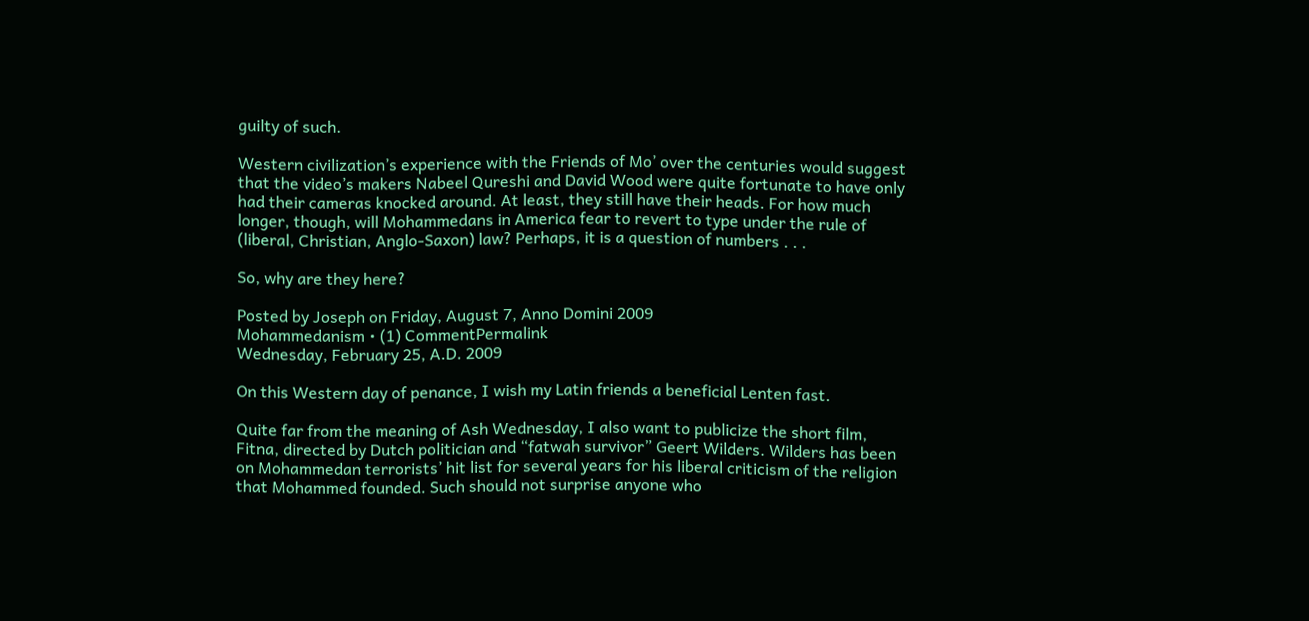guilty of such.

Western civilization’s experience with the Friends of Mo’ over the centuries would suggest that the video’s makers Nabeel Qureshi and David Wood were quite fortunate to have only had their cameras knocked around. At least, they still have their heads. For how much longer, though, will Mohammedans in America fear to revert to type under the rule of (liberal, Christian, Anglo-Saxon) law? Perhaps, it is a question of numbers . . .

So, why are they here?

Posted by Joseph on Friday, August 7, Anno Domini 2009
Mohammedanism • (1) CommentPermalink
Wednesday, February 25, A.D. 2009

On this Western day of penance, I wish my Latin friends a beneficial Lenten fast.

Quite far from the meaning of Ash Wednesday, I also want to publicize the short film, Fitna, directed by Dutch politician and “fatwah survivor” Geert Wilders. Wilders has been on Mohammedan terrorists’ hit list for several years for his liberal criticism of the religion that Mohammed founded. Such should not surprise anyone who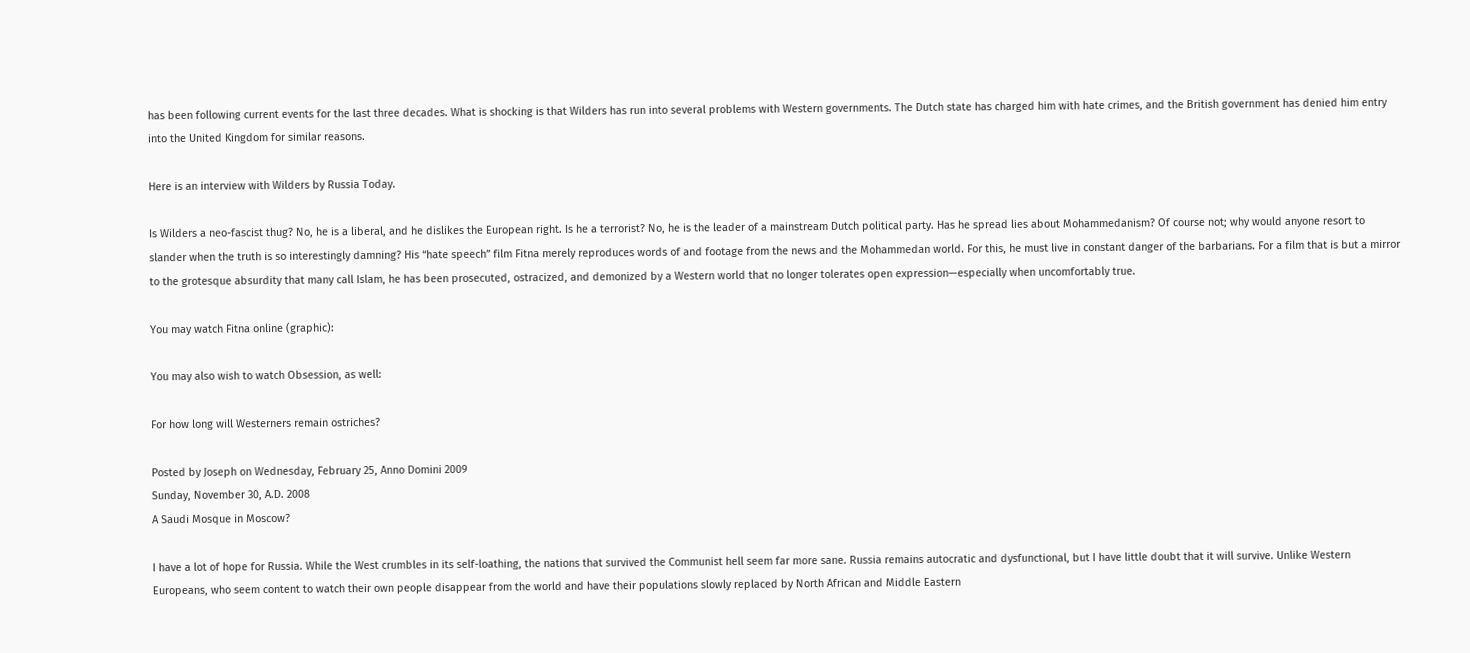has been following current events for the last three decades. What is shocking is that Wilders has run into several problems with Western governments. The Dutch state has charged him with hate crimes, and the British government has denied him entry into the United Kingdom for similar reasons.

Here is an interview with Wilders by Russia Today.

Is Wilders a neo-fascist thug? No, he is a liberal, and he dislikes the European right. Is he a terrorist? No, he is the leader of a mainstream Dutch political party. Has he spread lies about Mohammedanism? Of course not; why would anyone resort to slander when the truth is so interestingly damning? His “hate speech” film Fitna merely reproduces words of and footage from the news and the Mohammedan world. For this, he must live in constant danger of the barbarians. For a film that is but a mirror to the grotesque absurdity that many call Islam, he has been prosecuted, ostracized, and demonized by a Western world that no longer tolerates open expression—especially when uncomfortably true.

You may watch Fitna online (graphic):

You may also wish to watch Obsession, as well:

For how long will Westerners remain ostriches?

Posted by Joseph on Wednesday, February 25, Anno Domini 2009
Sunday, November 30, A.D. 2008
A Saudi Mosque in Moscow?

I have a lot of hope for Russia. While the West crumbles in its self-loathing, the nations that survived the Communist hell seem far more sane. Russia remains autocratic and dysfunctional, but I have little doubt that it will survive. Unlike Western Europeans, who seem content to watch their own people disappear from the world and have their populations slowly replaced by North African and Middle Eastern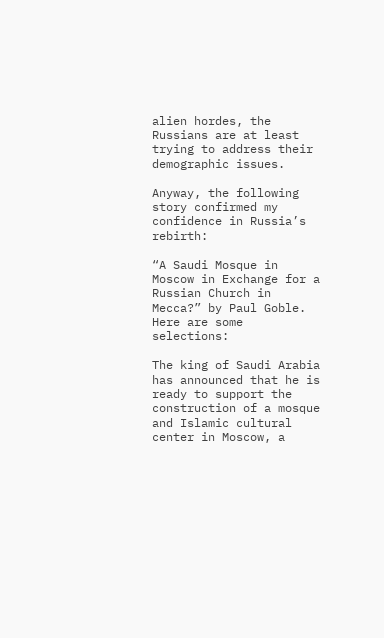alien hordes, the Russians are at least trying to address their demographic issues.

Anyway, the following story confirmed my confidence in Russia’s rebirth:

“A Saudi Mosque in Moscow in Exchange for a Russian Church in Mecca?” by Paul Goble. Here are some selections:

The king of Saudi Arabia has announced that he is ready to support the construction of a mosque and Islamic cultural center in Moscow, a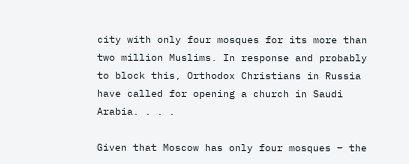city with only four mosques for its more than two million Muslims. In response and probably to block this, Orthodox Christians in Russia have called for opening a church in Saudi Arabia. . . .

Given that Moscow has only four mosques – the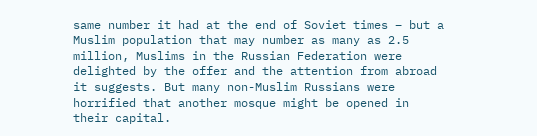same number it had at the end of Soviet times – but a Muslim population that may number as many as 2.5 million, Muslims in the Russian Federation were delighted by the offer and the attention from abroad it suggests. But many non-Muslim Russians were horrified that another mosque might be opened in their capital.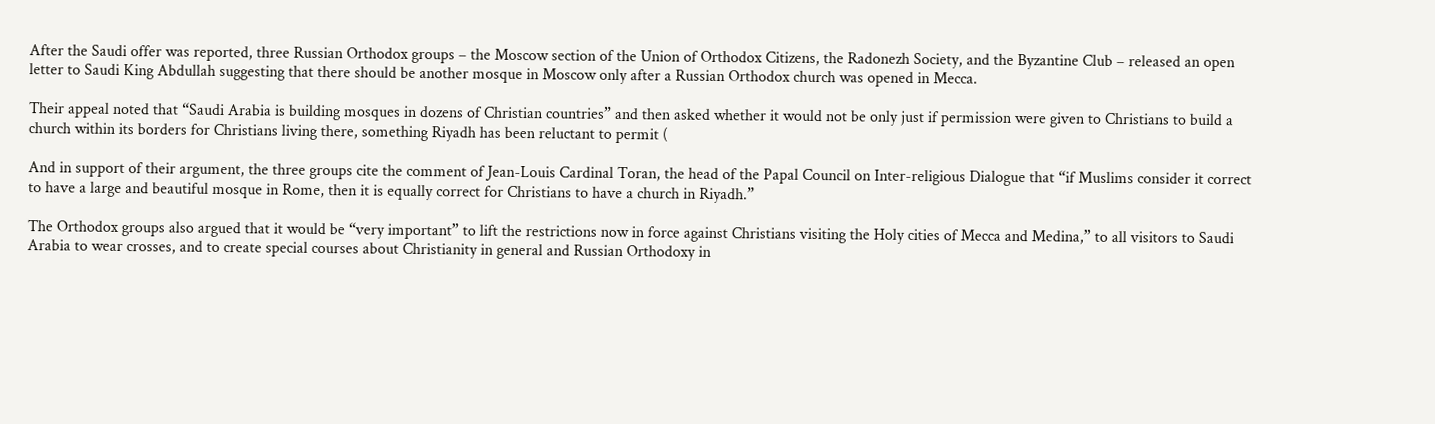After the Saudi offer was reported, three Russian Orthodox groups – the Moscow section of the Union of Orthodox Citizens, the Radonezh Society, and the Byzantine Club – released an open letter to Saudi King Abdullah suggesting that there should be another mosque in Moscow only after a Russian Orthodox church was opened in Mecca.

Their appeal noted that “Saudi Arabia is building mosques in dozens of Christian countries” and then asked whether it would not be only just if permission were given to Christians to build a church within its borders for Christians living there, something Riyadh has been reluctant to permit (

And in support of their argument, the three groups cite the comment of Jean-Louis Cardinal Toran, the head of the Papal Council on Inter-religious Dialogue that “if Muslims consider it correct to have a large and beautiful mosque in Rome, then it is equally correct for Christians to have a church in Riyadh.”

The Orthodox groups also argued that it would be “very important” to lift the restrictions now in force against Christians visiting the Holy cities of Mecca and Medina,” to all visitors to Saudi Arabia to wear crosses, and to create special courses about Christianity in general and Russian Orthodoxy in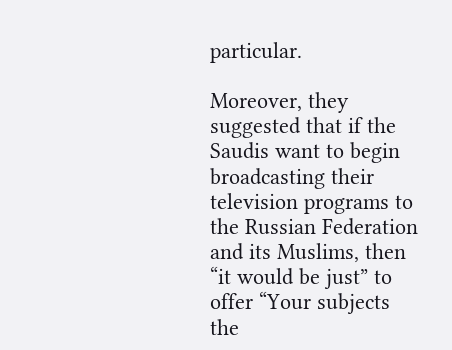particular.

Moreover, they suggested that if the Saudis want to begin broadcasting their television programs to the Russian Federation and its Muslims, then “it would be just” to offer “Your subjects the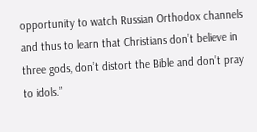opportunity to watch Russian Orthodox channels and thus to learn that Christians don’t believe in three gods, don’t distort the Bible and don’t pray to idols.”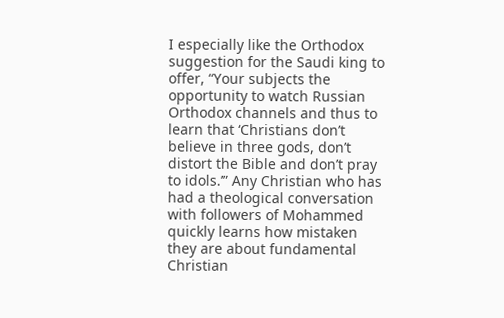I especially like the Orthodox suggestion for the Saudi king to offer, “Your subjects the opportunity to watch Russian Orthodox channels and thus to learn that ‘Christians don’t believe in three gods, don’t distort the Bible and don’t pray to idols.’” Any Christian who has had a theological conversation with followers of Mohammed quickly learns how mistaken they are about fundamental Christian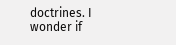doctrines. I wonder if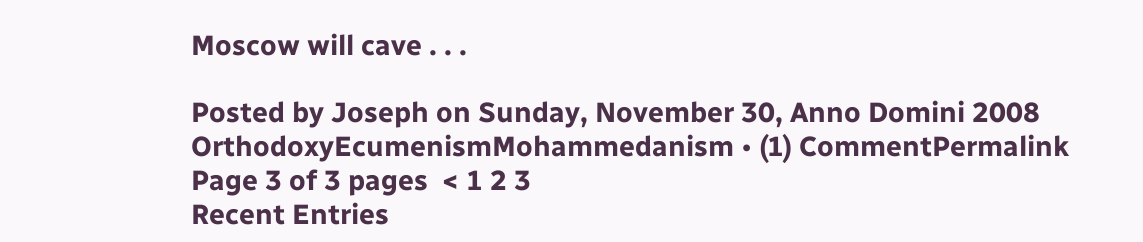Moscow will cave . . .

Posted by Joseph on Sunday, November 30, Anno Domini 2008
OrthodoxyEcumenismMohammedanism • (1) CommentPermalink
Page 3 of 3 pages  < 1 2 3
Recent Entries